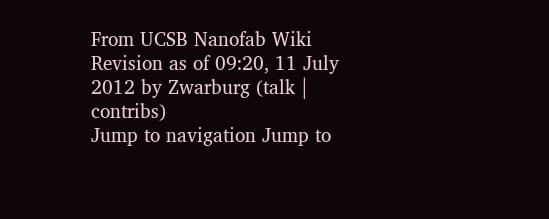From UCSB Nanofab Wiki
Revision as of 09:20, 11 July 2012 by Zwarburg (talk | contribs)
Jump to navigation Jump to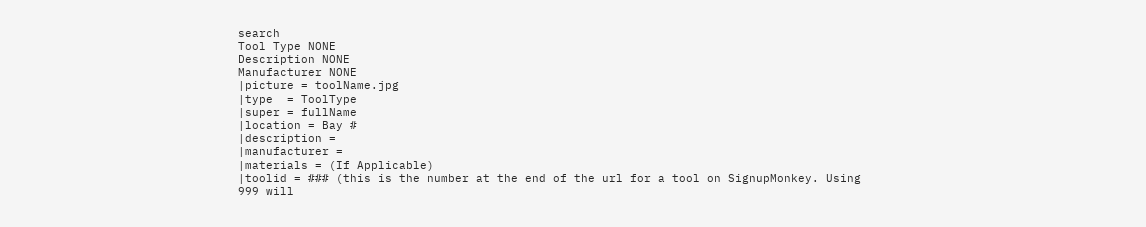search
Tool Type NONE
Description NONE
Manufacturer NONE
|picture = toolName.jpg
|type  = ToolType
|super = fullName
|location = Bay #
|description =
|manufacturer =
|materials = (If Applicable)
|toolid = ### (this is the number at the end of the url for a tool on SignupMonkey. Using 999 will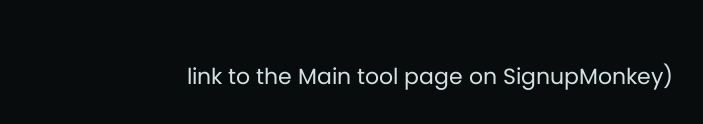link to the Main tool page on SignupMonkey)